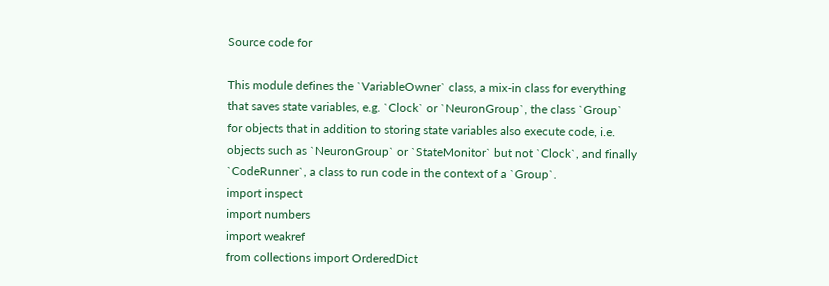Source code for

This module defines the `VariableOwner` class, a mix-in class for everything
that saves state variables, e.g. `Clock` or `NeuronGroup`, the class `Group`
for objects that in addition to storing state variables also execute code, i.e.
objects such as `NeuronGroup` or `StateMonitor` but not `Clock`, and finally
`CodeRunner`, a class to run code in the context of a `Group`.
import inspect
import numbers
import weakref
from collections import OrderedDict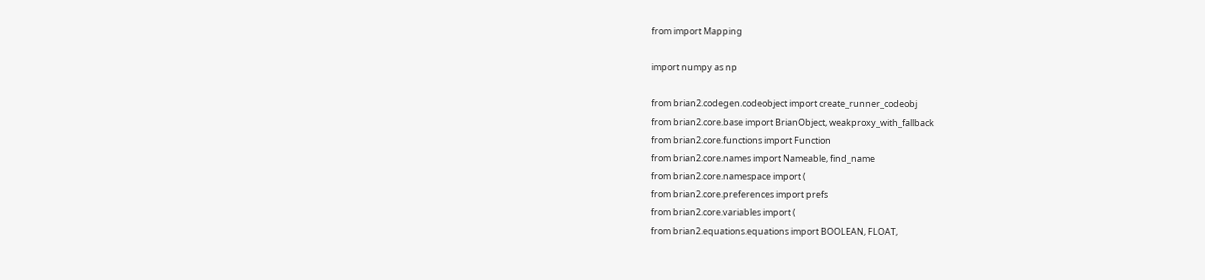from import Mapping

import numpy as np

from brian2.codegen.codeobject import create_runner_codeobj
from brian2.core.base import BrianObject, weakproxy_with_fallback
from brian2.core.functions import Function
from brian2.core.names import Nameable, find_name
from brian2.core.namespace import (
from brian2.core.preferences import prefs
from brian2.core.variables import (
from brian2.equations.equations import BOOLEAN, FLOAT,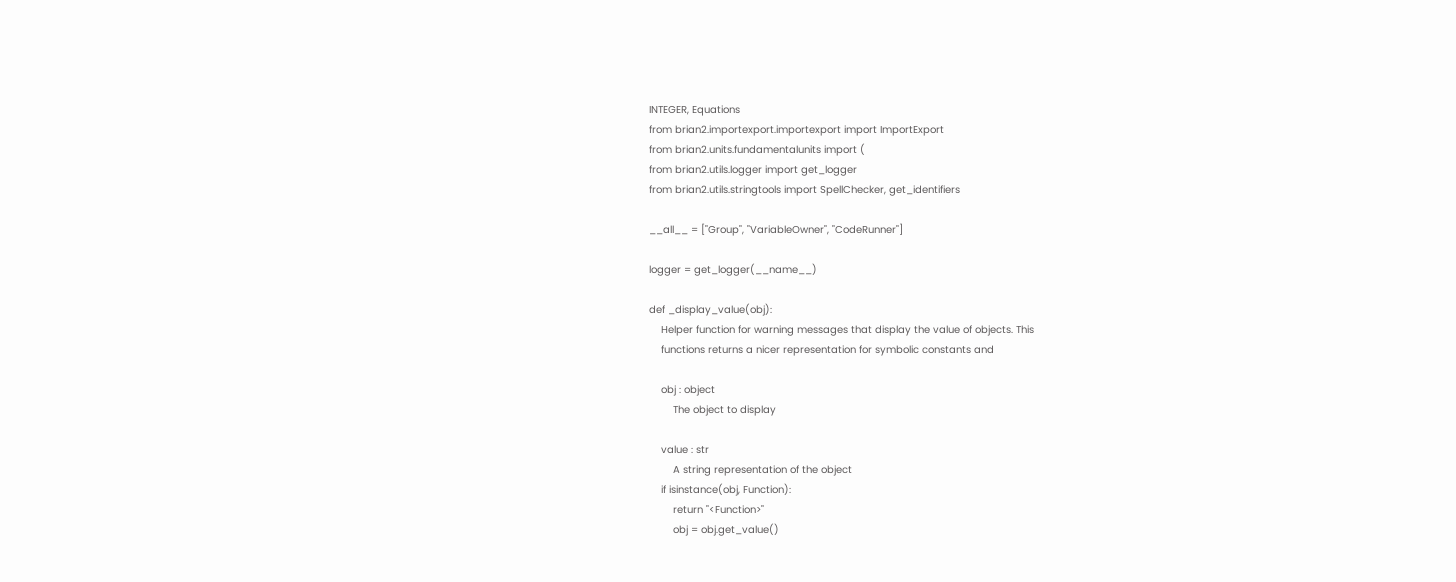INTEGER, Equations
from brian2.importexport.importexport import ImportExport
from brian2.units.fundamentalunits import (
from brian2.utils.logger import get_logger
from brian2.utils.stringtools import SpellChecker, get_identifiers

__all__ = ["Group", "VariableOwner", "CodeRunner"]

logger = get_logger(__name__)

def _display_value(obj):
    Helper function for warning messages that display the value of objects. This
    functions returns a nicer representation for symbolic constants and

    obj : object
        The object to display

    value : str
        A string representation of the object
    if isinstance(obj, Function):
        return "<Function>"
        obj = obj.get_value()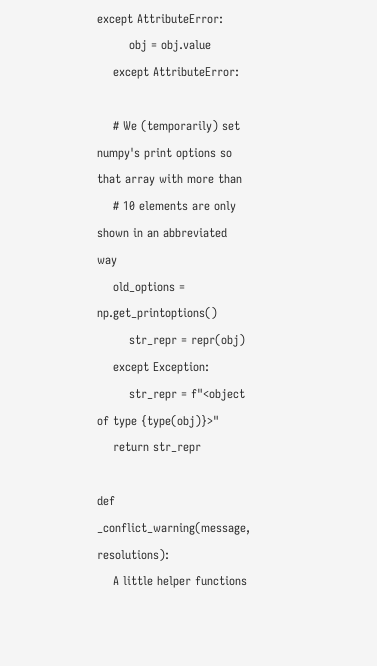except AttributeError:
        obj = obj.value
    except AttributeError:

    # We (temporarily) set numpy's print options so that array with more than
    # 10 elements are only shown in an abbreviated way
    old_options = np.get_printoptions()
        str_repr = repr(obj)
    except Exception:
        str_repr = f"<object of type {type(obj)}>"
    return str_repr

def _conflict_warning(message, resolutions):
    A little helper functions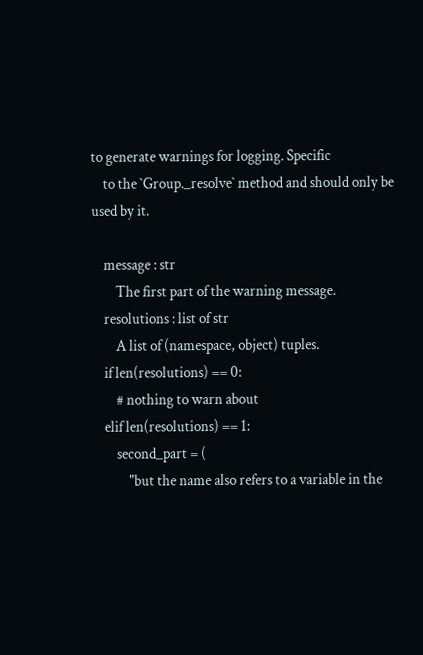to generate warnings for logging. Specific
    to the `Group._resolve` method and should only be used by it.

    message : str
        The first part of the warning message.
    resolutions : list of str
        A list of (namespace, object) tuples.
    if len(resolutions) == 0:
        # nothing to warn about
    elif len(resolutions) == 1:
        second_part = (
            "but the name also refers to a variable in the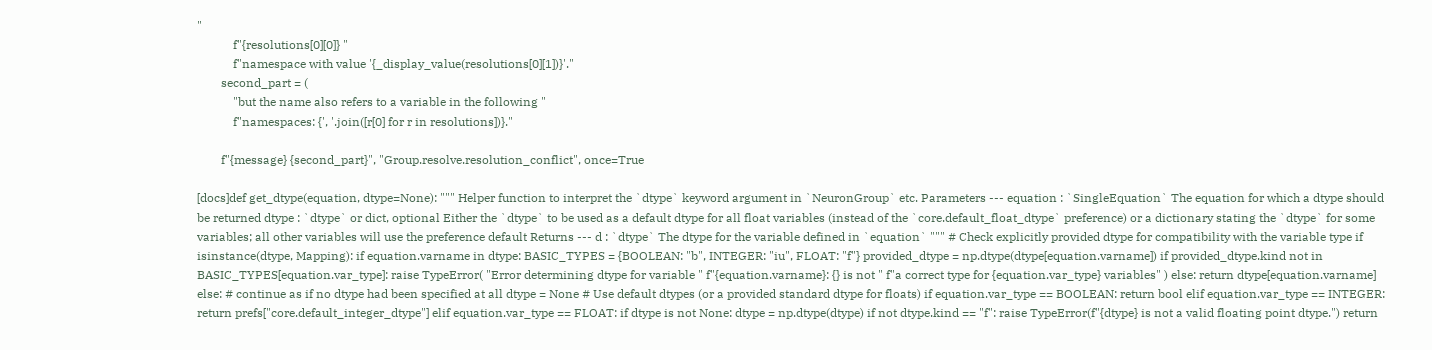"
            f"{resolutions[0][0]} "
            f"namespace with value '{_display_value(resolutions[0][1])}'."
        second_part = (
            "but the name also refers to a variable in the following "
            f"namespaces: {', '.join([r[0] for r in resolutions])}."

        f"{message} {second_part}", "Group.resolve.resolution_conflict", once=True

[docs]def get_dtype(equation, dtype=None): """ Helper function to interpret the `dtype` keyword argument in `NeuronGroup` etc. Parameters --- equation : `SingleEquation` The equation for which a dtype should be returned dtype : `dtype` or dict, optional Either the `dtype` to be used as a default dtype for all float variables (instead of the `core.default_float_dtype` preference) or a dictionary stating the `dtype` for some variables; all other variables will use the preference default Returns --- d : `dtype` The dtype for the variable defined in `equation` """ # Check explicitly provided dtype for compatibility with the variable type if isinstance(dtype, Mapping): if equation.varname in dtype: BASIC_TYPES = {BOOLEAN: "b", INTEGER: "iu", FLOAT: "f"} provided_dtype = np.dtype(dtype[equation.varname]) if provided_dtype.kind not in BASIC_TYPES[equation.var_type]: raise TypeError( "Error determining dtype for variable " f"{equation.varname}: {} is not " f"a correct type for {equation.var_type} variables" ) else: return dtype[equation.varname] else: # continue as if no dtype had been specified at all dtype = None # Use default dtypes (or a provided standard dtype for floats) if equation.var_type == BOOLEAN: return bool elif equation.var_type == INTEGER: return prefs["core.default_integer_dtype"] elif equation.var_type == FLOAT: if dtype is not None: dtype = np.dtype(dtype) if not dtype.kind == "f": raise TypeError(f"{dtype} is not a valid floating point dtype.") return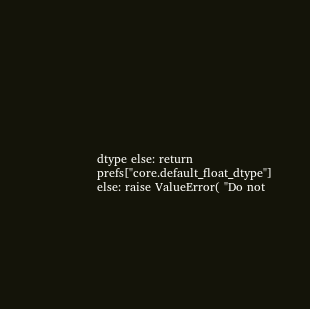dtype else: return prefs["core.default_float_dtype"] else: raise ValueError( "Do not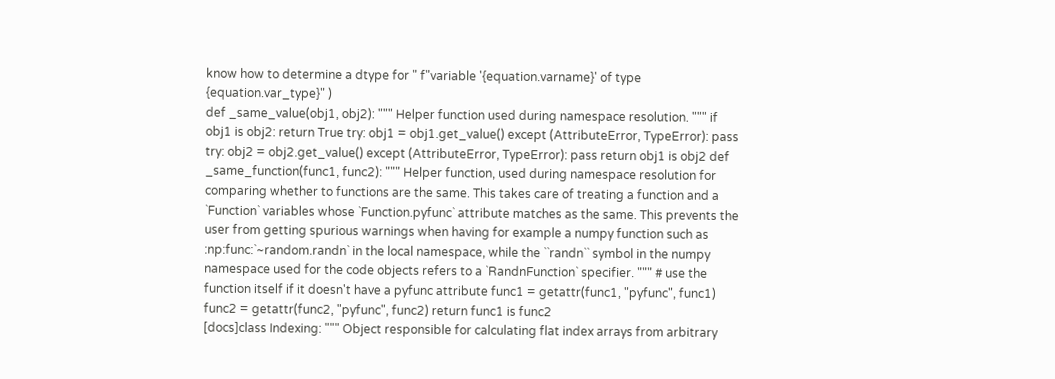know how to determine a dtype for " f"variable '{equation.varname}' of type {equation.var_type}" )
def _same_value(obj1, obj2): """ Helper function used during namespace resolution. """ if obj1 is obj2: return True try: obj1 = obj1.get_value() except (AttributeError, TypeError): pass try: obj2 = obj2.get_value() except (AttributeError, TypeError): pass return obj1 is obj2 def _same_function(func1, func2): """ Helper function, used during namespace resolution for comparing whether to functions are the same. This takes care of treating a function and a `Function` variables whose `Function.pyfunc` attribute matches as the same. This prevents the user from getting spurious warnings when having for example a numpy function such as :np:func:`~random.randn` in the local namespace, while the ``randn`` symbol in the numpy namespace used for the code objects refers to a `RandnFunction` specifier. """ # use the function itself if it doesn't have a pyfunc attribute func1 = getattr(func1, "pyfunc", func1) func2 = getattr(func2, "pyfunc", func2) return func1 is func2
[docs]class Indexing: """ Object responsible for calculating flat index arrays from arbitrary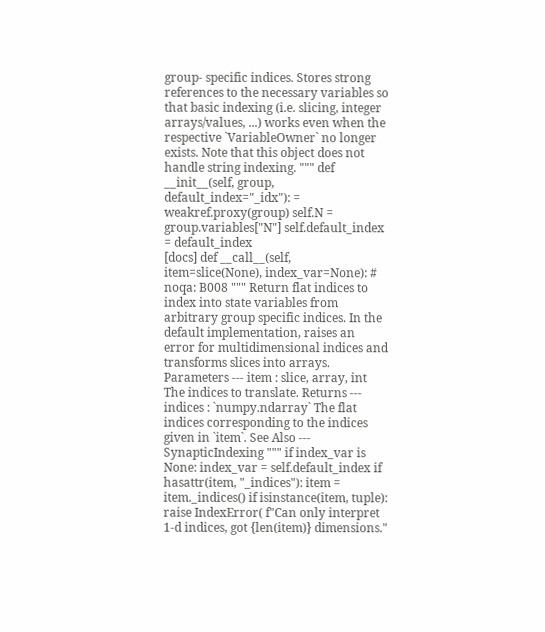group- specific indices. Stores strong references to the necessary variables so that basic indexing (i.e. slicing, integer arrays/values, ...) works even when the respective `VariableOwner` no longer exists. Note that this object does not handle string indexing. """ def __init__(self, group, default_index="_idx"): = weakref.proxy(group) self.N = group.variables["N"] self.default_index = default_index
[docs] def __call__(self, item=slice(None), index_var=None): # noqa: B008 """ Return flat indices to index into state variables from arbitrary group specific indices. In the default implementation, raises an error for multidimensional indices and transforms slices into arrays. Parameters --- item : slice, array, int The indices to translate. Returns --- indices : `numpy.ndarray` The flat indices corresponding to the indices given in `item`. See Also --- SynapticIndexing """ if index_var is None: index_var = self.default_index if hasattr(item, "_indices"): item = item._indices() if isinstance(item, tuple): raise IndexError( f"Can only interpret 1-d indices, got {len(item)} dimensions."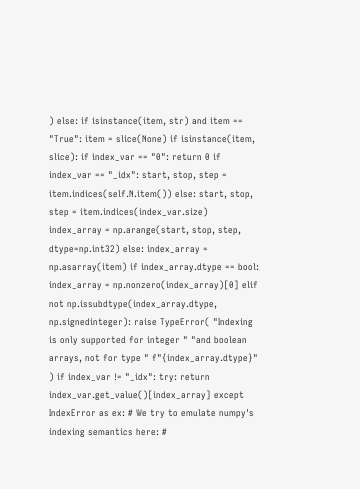) else: if isinstance(item, str) and item == "True": item = slice(None) if isinstance(item, slice): if index_var == "0": return 0 if index_var == "_idx": start, stop, step = item.indices(self.N.item()) else: start, stop, step = item.indices(index_var.size) index_array = np.arange(start, stop, step, dtype=np.int32) else: index_array = np.asarray(item) if index_array.dtype == bool: index_array = np.nonzero(index_array)[0] elif not np.issubdtype(index_array.dtype, np.signedinteger): raise TypeError( "Indexing is only supported for integer " "and boolean arrays, not for type " f"{index_array.dtype}" ) if index_var != "_idx": try: return index_var.get_value()[index_array] except IndexError as ex: # We try to emulate numpy's indexing semantics here: #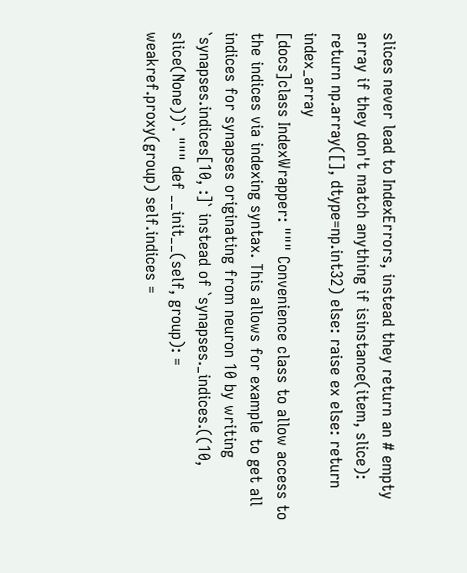slices never lead to IndexErrors, instead they return an # empty array if they don't match anything if isinstance(item, slice): return np.array([], dtype=np.int32) else: raise ex else: return index_array
[docs]class IndexWrapper: """ Convenience class to allow access to the indices via indexing syntax. This allows for example to get all indices for synapses originating from neuron 10 by writing `synapses.indices[10, :]` instead of `synapses._indices.((10, slice(None))`. """ def __init__(self, group): = weakref.proxy(group) self.indices =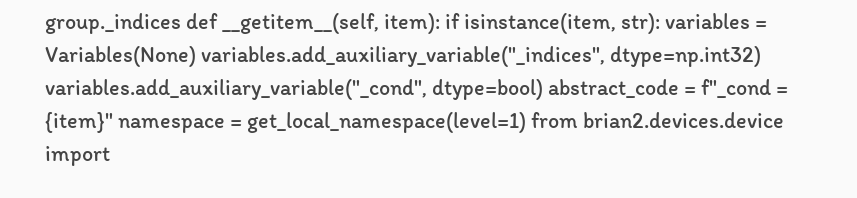group._indices def __getitem__(self, item): if isinstance(item, str): variables = Variables(None) variables.add_auxiliary_variable("_indices", dtype=np.int32) variables.add_auxiliary_variable("_cond", dtype=bool) abstract_code = f"_cond = {item}" namespace = get_local_namespace(level=1) from brian2.devices.device import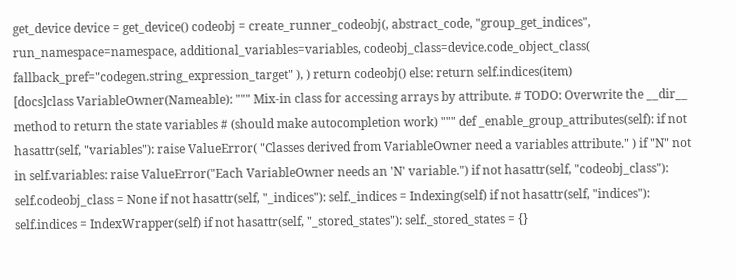get_device device = get_device() codeobj = create_runner_codeobj(, abstract_code, "group_get_indices", run_namespace=namespace, additional_variables=variables, codeobj_class=device.code_object_class( fallback_pref="codegen.string_expression_target" ), ) return codeobj() else: return self.indices(item)
[docs]class VariableOwner(Nameable): """ Mix-in class for accessing arrays by attribute. # TODO: Overwrite the __dir__ method to return the state variables # (should make autocompletion work) """ def _enable_group_attributes(self): if not hasattr(self, "variables"): raise ValueError( "Classes derived from VariableOwner need a variables attribute." ) if "N" not in self.variables: raise ValueError("Each VariableOwner needs an 'N' variable.") if not hasattr(self, "codeobj_class"): self.codeobj_class = None if not hasattr(self, "_indices"): self._indices = Indexing(self) if not hasattr(self, "indices"): self.indices = IndexWrapper(self) if not hasattr(self, "_stored_states"): self._stored_states = {}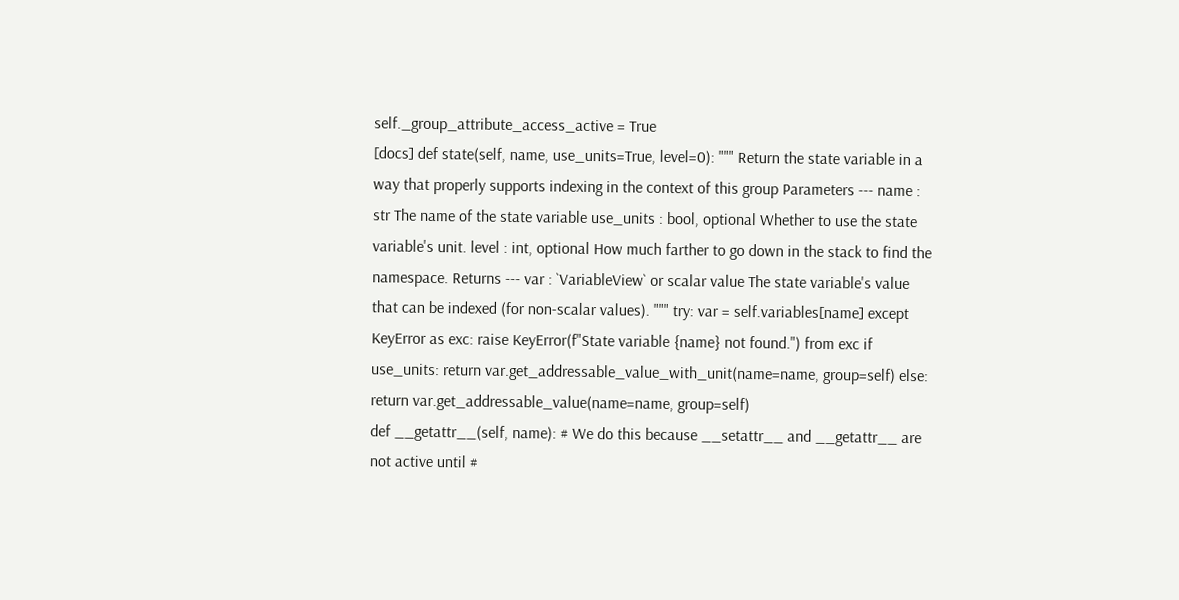self._group_attribute_access_active = True
[docs] def state(self, name, use_units=True, level=0): """ Return the state variable in a way that properly supports indexing in the context of this group Parameters --- name : str The name of the state variable use_units : bool, optional Whether to use the state variable's unit. level : int, optional How much farther to go down in the stack to find the namespace. Returns --- var : `VariableView` or scalar value The state variable's value that can be indexed (for non-scalar values). """ try: var = self.variables[name] except KeyError as exc: raise KeyError(f"State variable {name} not found.") from exc if use_units: return var.get_addressable_value_with_unit(name=name, group=self) else: return var.get_addressable_value(name=name, group=self)
def __getattr__(self, name): # We do this because __setattr__ and __getattr__ are not active until #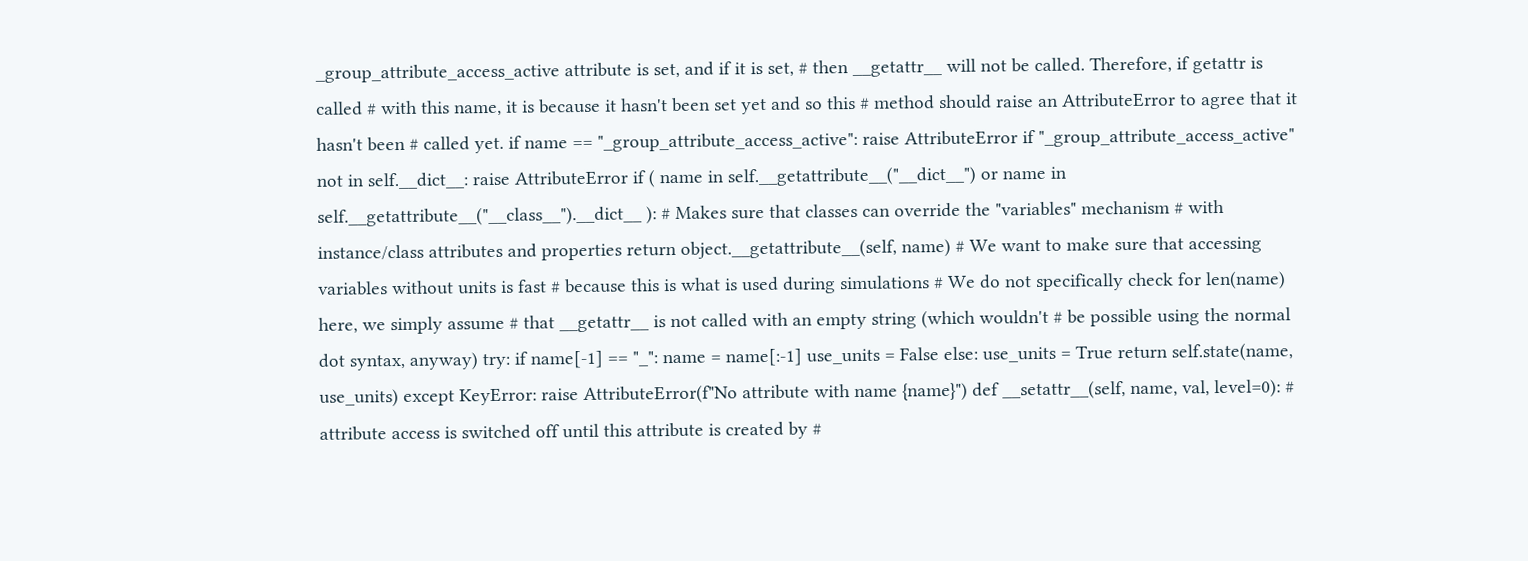_group_attribute_access_active attribute is set, and if it is set, # then __getattr__ will not be called. Therefore, if getattr is called # with this name, it is because it hasn't been set yet and so this # method should raise an AttributeError to agree that it hasn't been # called yet. if name == "_group_attribute_access_active": raise AttributeError if "_group_attribute_access_active" not in self.__dict__: raise AttributeError if ( name in self.__getattribute__("__dict__") or name in self.__getattribute__("__class__").__dict__ ): # Makes sure that classes can override the "variables" mechanism # with instance/class attributes and properties return object.__getattribute__(self, name) # We want to make sure that accessing variables without units is fast # because this is what is used during simulations # We do not specifically check for len(name) here, we simply assume # that __getattr__ is not called with an empty string (which wouldn't # be possible using the normal dot syntax, anyway) try: if name[-1] == "_": name = name[:-1] use_units = False else: use_units = True return self.state(name, use_units) except KeyError: raise AttributeError(f"No attribute with name {name}") def __setattr__(self, name, val, level=0): # attribute access is switched off until this attribute is created by #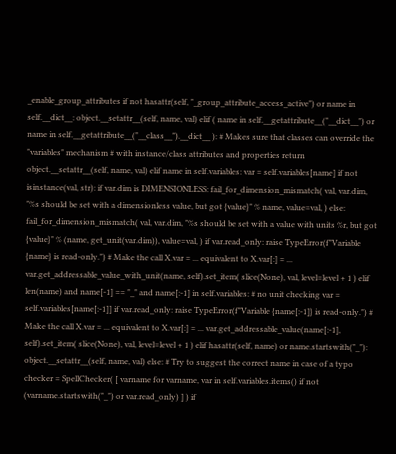_enable_group_attributes if not hasattr(self, "_group_attribute_access_active") or name in self.__dict__: object.__setattr__(self, name, val) elif ( name in self.__getattribute__("__dict__") or name in self.__getattribute__("__class__").__dict__ ): # Makes sure that classes can override the "variables" mechanism # with instance/class attributes and properties return object.__setattr__(self, name, val) elif name in self.variables: var = self.variables[name] if not isinstance(val, str): if var.dim is DIMENSIONLESS: fail_for_dimension_mismatch( val, var.dim, "%s should be set with a dimensionless value, but got {value}" % name, value=val, ) else: fail_for_dimension_mismatch( val, var.dim, "%s should be set with a value with units %r, but got {value}" % (name, get_unit(var.dim)), value=val, ) if var.read_only: raise TypeError(f"Variable {name} is read-only.") # Make the call X.var = ... equivalent to X.var[:] = ... var.get_addressable_value_with_unit(name, self).set_item( slice(None), val, level=level + 1 ) elif len(name) and name[-1] == "_" and name[:-1] in self.variables: # no unit checking var = self.variables[name[:-1]] if var.read_only: raise TypeError(f"Variable {name[:-1]} is read-only.") # Make the call X.var = ... equivalent to X.var[:] = ... var.get_addressable_value(name[:-1], self).set_item( slice(None), val, level=level + 1 ) elif hasattr(self, name) or name.startswith("_"): object.__setattr__(self, name, val) else: # Try to suggest the correct name in case of a typo checker = SpellChecker( [ varname for varname, var in self.variables.items() if not (varname.startswith("_") or var.read_only) ] ) if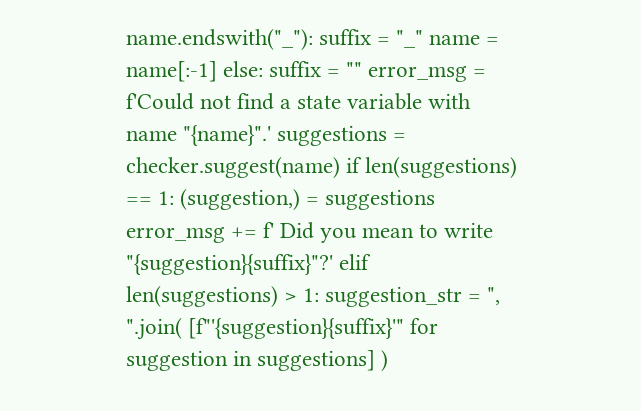name.endswith("_"): suffix = "_" name = name[:-1] else: suffix = "" error_msg = f'Could not find a state variable with name "{name}".' suggestions = checker.suggest(name) if len(suggestions) == 1: (suggestion,) = suggestions error_msg += f' Did you mean to write "{suggestion}{suffix}"?' elif len(suggestions) > 1: suggestion_str = ", ".join( [f"'{suggestion}{suffix}'" for suggestion in suggestions] )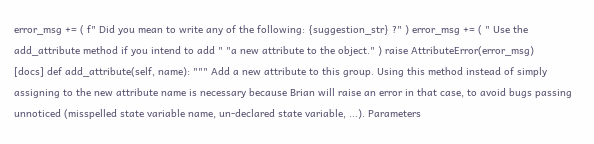error_msg += ( f" Did you mean to write any of the following: {suggestion_str} ?" ) error_msg += ( " Use the add_attribute method if you intend to add " "a new attribute to the object." ) raise AttributeError(error_msg)
[docs] def add_attribute(self, name): """ Add a new attribute to this group. Using this method instead of simply assigning to the new attribute name is necessary because Brian will raise an error in that case, to avoid bugs passing unnoticed (misspelled state variable name, un-declared state variable, ...). Parameters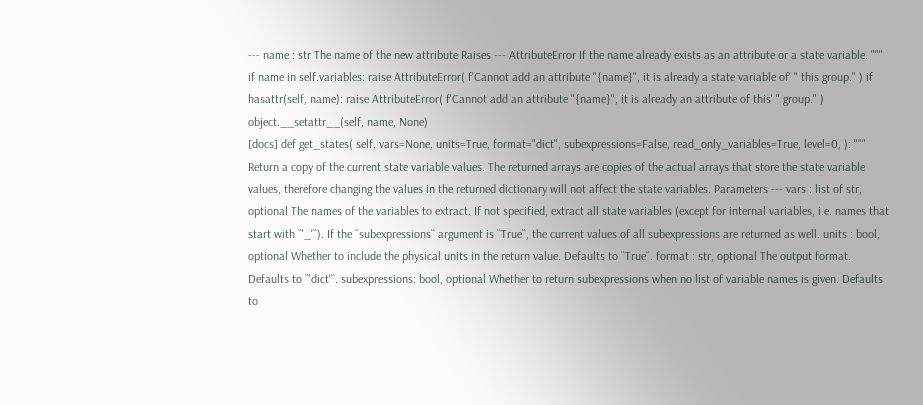--- name : str The name of the new attribute Raises --- AttributeError If the name already exists as an attribute or a state variable. """ if name in self.variables: raise AttributeError( f'Cannot add an attribute "{name}", it is already a state variable of' " this group." ) if hasattr(self, name): raise AttributeError( f'Cannot add an attribute "{name}", it is already an attribute of this' " group." ) object.__setattr__(self, name, None)
[docs] def get_states( self, vars=None, units=True, format="dict", subexpressions=False, read_only_variables=True, level=0, ): """ Return a copy of the current state variable values. The returned arrays are copies of the actual arrays that store the state variable values, therefore changing the values in the returned dictionary will not affect the state variables. Parameters --- vars : list of str, optional The names of the variables to extract. If not specified, extract all state variables (except for internal variables, i.e. names that start with ``'_'``). If the ``subexpressions`` argument is ``True``, the current values of all subexpressions are returned as well. units : bool, optional Whether to include the physical units in the return value. Defaults to ``True``. format : str, optional The output format. Defaults to ``'dict'``. subexpressions: bool, optional Whether to return subexpressions when no list of variable names is given. Defaults to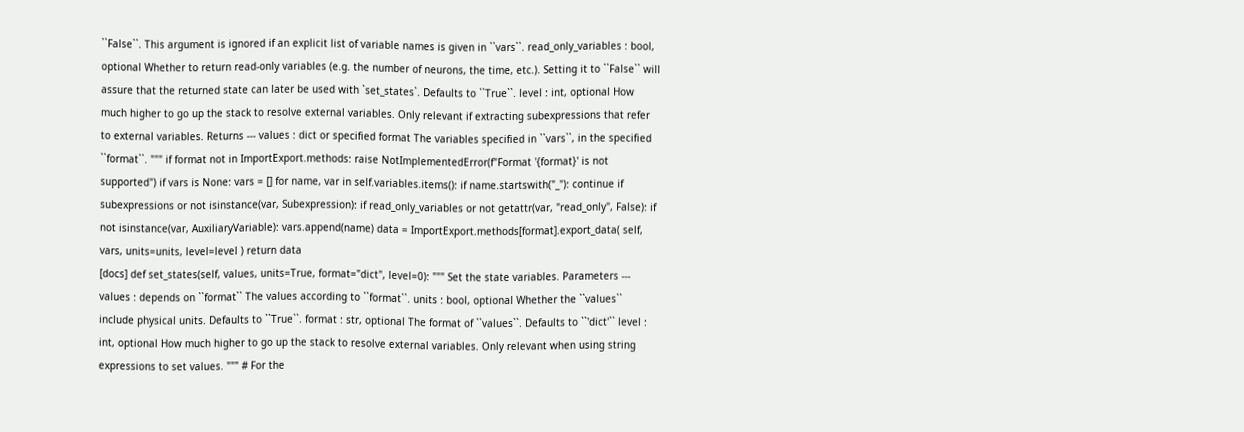``False``. This argument is ignored if an explicit list of variable names is given in ``vars``. read_only_variables : bool, optional Whether to return read-only variables (e.g. the number of neurons, the time, etc.). Setting it to ``False`` will assure that the returned state can later be used with `set_states`. Defaults to ``True``. level : int, optional How much higher to go up the stack to resolve external variables. Only relevant if extracting subexpressions that refer to external variables. Returns --- values : dict or specified format The variables specified in ``vars``, in the specified ``format``. """ if format not in ImportExport.methods: raise NotImplementedError(f"Format '{format}' is not supported") if vars is None: vars = [] for name, var in self.variables.items(): if name.startswith("_"): continue if subexpressions or not isinstance(var, Subexpression): if read_only_variables or not getattr(var, "read_only", False): if not isinstance(var, AuxiliaryVariable): vars.append(name) data = ImportExport.methods[format].export_data( self, vars, units=units, level=level ) return data
[docs] def set_states(self, values, units=True, format="dict", level=0): """ Set the state variables. Parameters --- values : depends on ``format`` The values according to ``format``. units : bool, optional Whether the ``values`` include physical units. Defaults to ``True``. format : str, optional The format of ``values``. Defaults to ``'dict'`` level : int, optional How much higher to go up the stack to resolve external variables. Only relevant when using string expressions to set values. """ # For the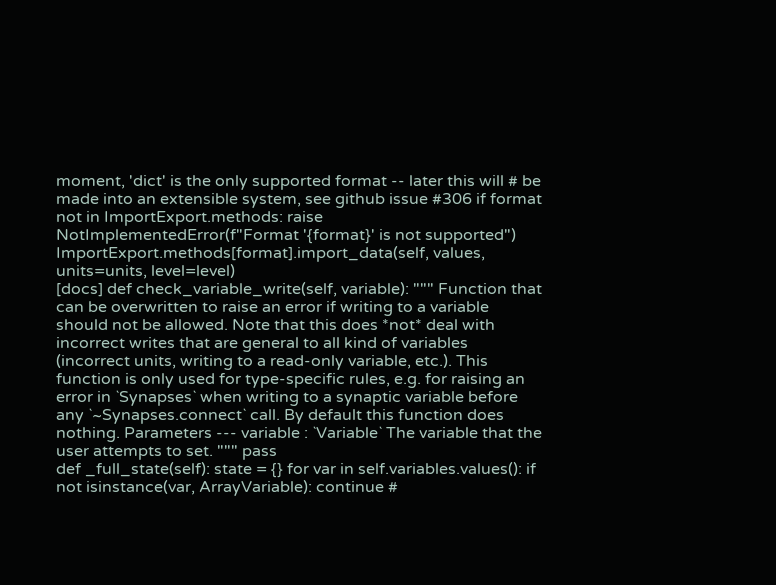moment, 'dict' is the only supported format -- later this will # be made into an extensible system, see github issue #306 if format not in ImportExport.methods: raise NotImplementedError(f"Format '{format}' is not supported") ImportExport.methods[format].import_data(self, values, units=units, level=level)
[docs] def check_variable_write(self, variable): """ Function that can be overwritten to raise an error if writing to a variable should not be allowed. Note that this does *not* deal with incorrect writes that are general to all kind of variables (incorrect units, writing to a read-only variable, etc.). This function is only used for type-specific rules, e.g. for raising an error in `Synapses` when writing to a synaptic variable before any `~Synapses.connect` call. By default this function does nothing. Parameters --- variable : `Variable` The variable that the user attempts to set. """ pass
def _full_state(self): state = {} for var in self.variables.values(): if not isinstance(var, ArrayVariable): continue #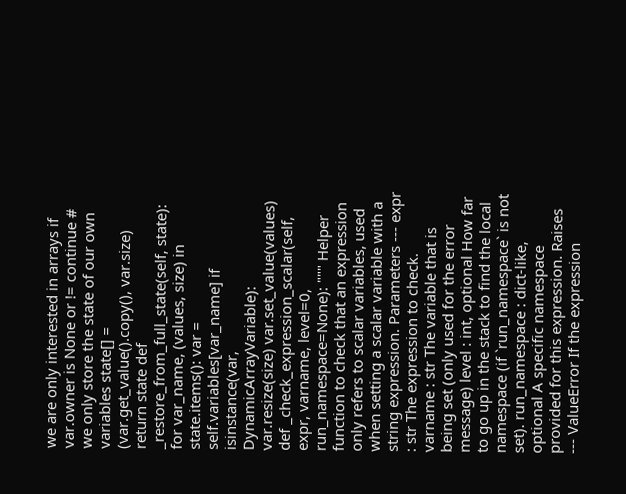we are only interested in arrays if var.owner is None or != continue # we only store the state of our own variables state[] = (var.get_value().copy(), var.size) return state def _restore_from_full_state(self, state): for var_name, (values, size) in state.items(): var = self.variables[var_name] if isinstance(var, DynamicArrayVariable): var.resize(size) var.set_value(values) def _check_expression_scalar(self, expr, varname, level=0, run_namespace=None): """ Helper function to check that an expression only refers to scalar variables, used when setting a scalar variable with a string expression. Parameters --- expr : str The expression to check. varname : str The variable that is being set (only used for the error message) level : int, optional How far to go up in the stack to find the local namespace (if `run_namespace` is not set). run_namespace : dict-like, optional A specific namespace provided for this expression. Raises --- ValueError If the expression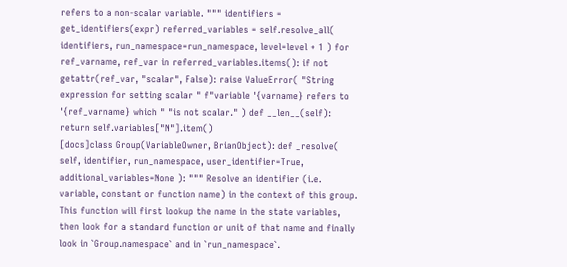refers to a non-scalar variable. """ identifiers = get_identifiers(expr) referred_variables = self.resolve_all( identifiers, run_namespace=run_namespace, level=level + 1 ) for ref_varname, ref_var in referred_variables.items(): if not getattr(ref_var, "scalar", False): raise ValueError( "String expression for setting scalar " f"variable '{varname} refers to '{ref_varname} which " "is not scalar." ) def __len__(self): return self.variables["N"].item()
[docs]class Group(VariableOwner, BrianObject): def _resolve( self, identifier, run_namespace, user_identifier=True, additional_variables=None ): """ Resolve an identifier (i.e. variable, constant or function name) in the context of this group. This function will first lookup the name in the state variables, then look for a standard function or unit of that name and finally look in `Group.namespace` and in `run_namespace`.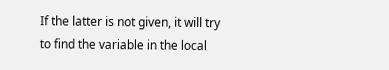If the latter is not given, it will try to find the variable in the local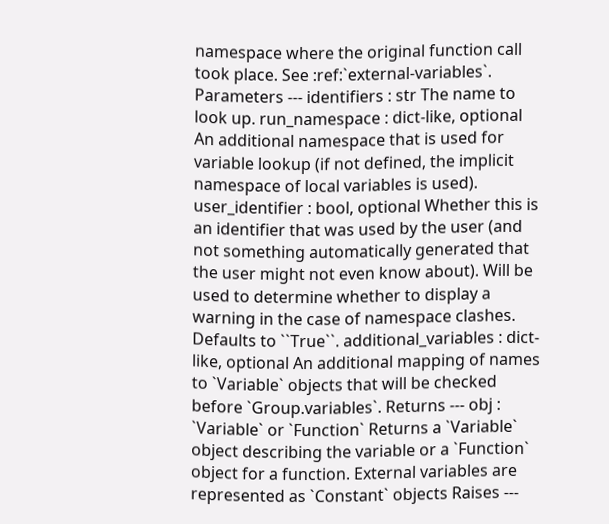namespace where the original function call took place. See :ref:`external-variables`. Parameters --- identifiers : str The name to look up. run_namespace : dict-like, optional An additional namespace that is used for variable lookup (if not defined, the implicit namespace of local variables is used). user_identifier : bool, optional Whether this is an identifier that was used by the user (and not something automatically generated that the user might not even know about). Will be used to determine whether to display a warning in the case of namespace clashes. Defaults to ``True``. additional_variables : dict-like, optional An additional mapping of names to `Variable` objects that will be checked before `Group.variables`. Returns --- obj : `Variable` or `Function` Returns a `Variable` object describing the variable or a `Function` object for a function. External variables are represented as `Constant` objects Raises ---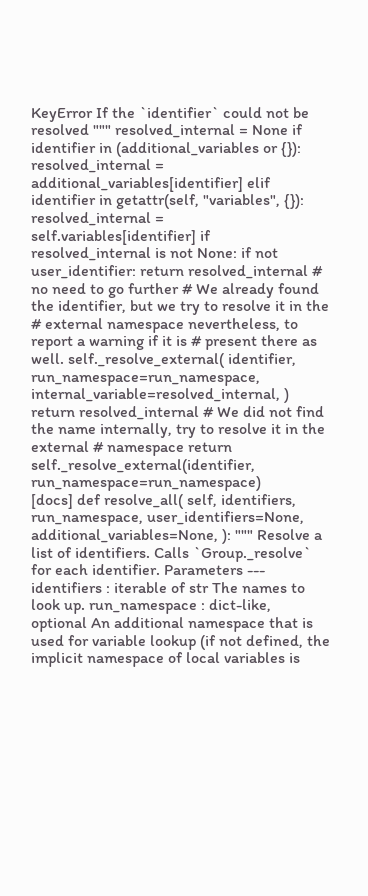KeyError If the `identifier` could not be resolved """ resolved_internal = None if identifier in (additional_variables or {}): resolved_internal = additional_variables[identifier] elif identifier in getattr(self, "variables", {}): resolved_internal = self.variables[identifier] if resolved_internal is not None: if not user_identifier: return resolved_internal # no need to go further # We already found the identifier, but we try to resolve it in the # external namespace nevertheless, to report a warning if it is # present there as well. self._resolve_external( identifier, run_namespace=run_namespace, internal_variable=resolved_internal, ) return resolved_internal # We did not find the name internally, try to resolve it in the external # namespace return self._resolve_external(identifier, run_namespace=run_namespace)
[docs] def resolve_all( self, identifiers, run_namespace, user_identifiers=None, additional_variables=None, ): """ Resolve a list of identifiers. Calls `Group._resolve` for each identifier. Parameters --- identifiers : iterable of str The names to look up. run_namespace : dict-like, optional An additional namespace that is used for variable lookup (if not defined, the implicit namespace of local variables is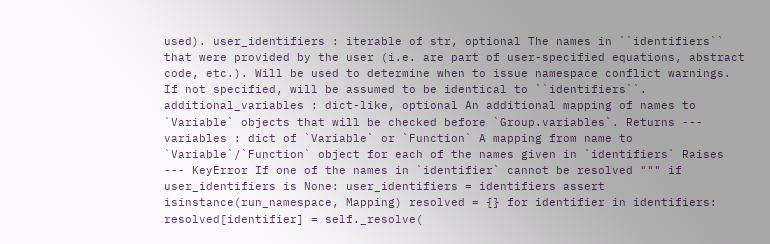used). user_identifiers : iterable of str, optional The names in ``identifiers`` that were provided by the user (i.e. are part of user-specified equations, abstract code, etc.). Will be used to determine when to issue namespace conflict warnings. If not specified, will be assumed to be identical to ``identifiers``. additional_variables : dict-like, optional An additional mapping of names to `Variable` objects that will be checked before `Group.variables`. Returns --- variables : dict of `Variable` or `Function` A mapping from name to `Variable`/`Function` object for each of the names given in `identifiers` Raises --- KeyError If one of the names in `identifier` cannot be resolved """ if user_identifiers is None: user_identifiers = identifiers assert isinstance(run_namespace, Mapping) resolved = {} for identifier in identifiers: resolved[identifier] = self._resolve(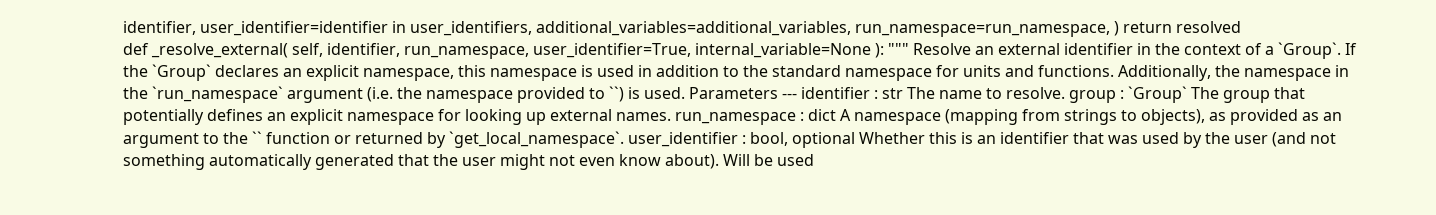identifier, user_identifier=identifier in user_identifiers, additional_variables=additional_variables, run_namespace=run_namespace, ) return resolved
def _resolve_external( self, identifier, run_namespace, user_identifier=True, internal_variable=None ): """ Resolve an external identifier in the context of a `Group`. If the `Group` declares an explicit namespace, this namespace is used in addition to the standard namespace for units and functions. Additionally, the namespace in the `run_namespace` argument (i.e. the namespace provided to ``) is used. Parameters --- identifier : str The name to resolve. group : `Group` The group that potentially defines an explicit namespace for looking up external names. run_namespace : dict A namespace (mapping from strings to objects), as provided as an argument to the `` function or returned by `get_local_namespace`. user_identifier : bool, optional Whether this is an identifier that was used by the user (and not something automatically generated that the user might not even know about). Will be used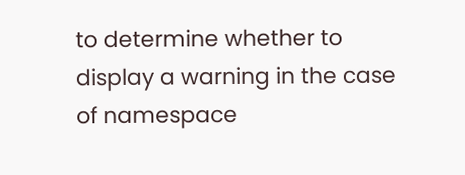to determine whether to display a warning in the case of namespace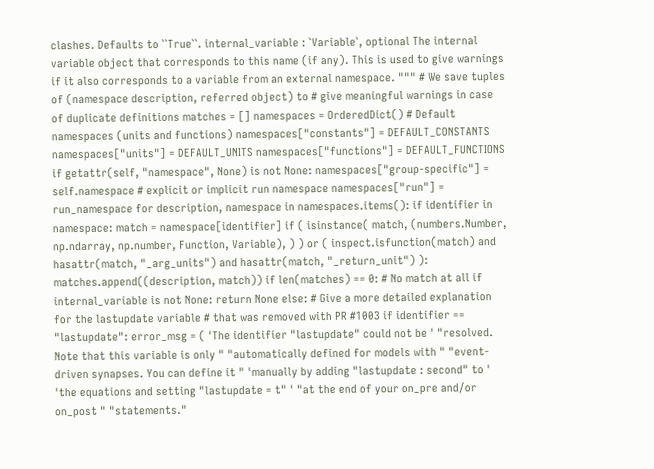clashes. Defaults to ``True``. internal_variable : `Variable`, optional The internal variable object that corresponds to this name (if any). This is used to give warnings if it also corresponds to a variable from an external namespace. """ # We save tuples of (namespace description, referred object) to # give meaningful warnings in case of duplicate definitions matches = [] namespaces = OrderedDict() # Default namespaces (units and functions) namespaces["constants"] = DEFAULT_CONSTANTS namespaces["units"] = DEFAULT_UNITS namespaces["functions"] = DEFAULT_FUNCTIONS if getattr(self, "namespace", None) is not None: namespaces["group-specific"] = self.namespace # explicit or implicit run namespace namespaces["run"] = run_namespace for description, namespace in namespaces.items(): if identifier in namespace: match = namespace[identifier] if ( isinstance( match, (numbers.Number, np.ndarray, np.number, Function, Variable), ) ) or ( inspect.isfunction(match) and hasattr(match, "_arg_units") and hasattr(match, "_return_unit") ): matches.append((description, match)) if len(matches) == 0: # No match at all if internal_variable is not None: return None else: # Give a more detailed explanation for the lastupdate variable # that was removed with PR #1003 if identifier == "lastupdate": error_msg = ( 'The identifier "lastupdate" could not be ' "resolved. Note that this variable is only " "automatically defined for models with " "event-driven synapses. You can define it " 'manually by adding "lastupdate : second" to ' 'the equations and setting "lastupdate = t" ' "at the end of your on_pre and/or on_post " "statements."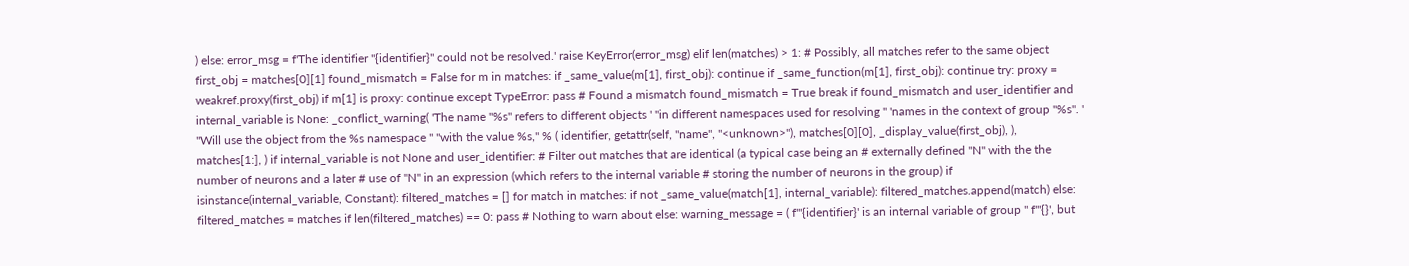) else: error_msg = f'The identifier "{identifier}" could not be resolved.' raise KeyError(error_msg) elif len(matches) > 1: # Possibly, all matches refer to the same object first_obj = matches[0][1] found_mismatch = False for m in matches: if _same_value(m[1], first_obj): continue if _same_function(m[1], first_obj): continue try: proxy = weakref.proxy(first_obj) if m[1] is proxy: continue except TypeError: pass # Found a mismatch found_mismatch = True break if found_mismatch and user_identifier and internal_variable is None: _conflict_warning( 'The name "%s" refers to different objects ' "in different namespaces used for resolving " 'names in the context of group "%s". ' "Will use the object from the %s namespace " "with the value %s," % ( identifier, getattr(self, "name", "<unknown>"), matches[0][0], _display_value(first_obj), ), matches[1:], ) if internal_variable is not None and user_identifier: # Filter out matches that are identical (a typical case being an # externally defined "N" with the the number of neurons and a later # use of "N" in an expression (which refers to the internal variable # storing the number of neurons in the group) if isinstance(internal_variable, Constant): filtered_matches = [] for match in matches: if not _same_value(match[1], internal_variable): filtered_matches.append(match) else: filtered_matches = matches if len(filtered_matches) == 0: pass # Nothing to warn about else: warning_message = ( f"'{identifier}' is an internal variable of group " f"'{}', but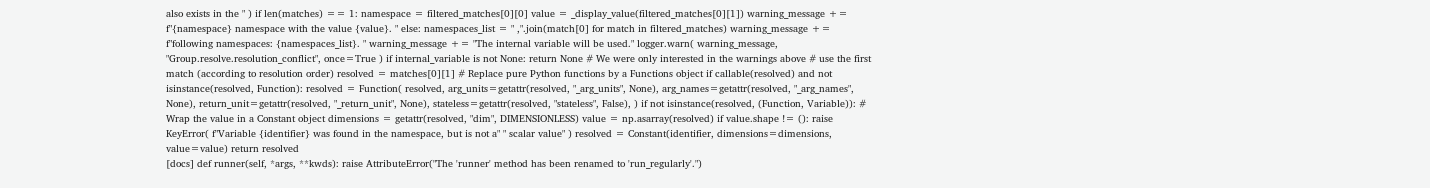also exists in the " ) if len(matches) == 1: namespace = filtered_matches[0][0] value = _display_value(filtered_matches[0][1]) warning_message += f"{namespace} namespace with the value {value}. " else: namespaces_list = " ,".join(match[0] for match in filtered_matches) warning_message += f"following namespaces: {namespaces_list}. " warning_message += "The internal variable will be used." logger.warn( warning_message, "Group.resolve.resolution_conflict", once=True ) if internal_variable is not None: return None # We were only interested in the warnings above # use the first match (according to resolution order) resolved = matches[0][1] # Replace pure Python functions by a Functions object if callable(resolved) and not isinstance(resolved, Function): resolved = Function( resolved, arg_units=getattr(resolved, "_arg_units", None), arg_names=getattr(resolved, "_arg_names", None), return_unit=getattr(resolved, "_return_unit", None), stateless=getattr(resolved, "stateless", False), ) if not isinstance(resolved, (Function, Variable)): # Wrap the value in a Constant object dimensions = getattr(resolved, "dim", DIMENSIONLESS) value = np.asarray(resolved) if value.shape != (): raise KeyError( f"Variable {identifier} was found in the namespace, but is not a" " scalar value" ) resolved = Constant(identifier, dimensions=dimensions, value=value) return resolved
[docs] def runner(self, *args, **kwds): raise AttributeError("The 'runner' method has been renamed to 'run_regularly'.")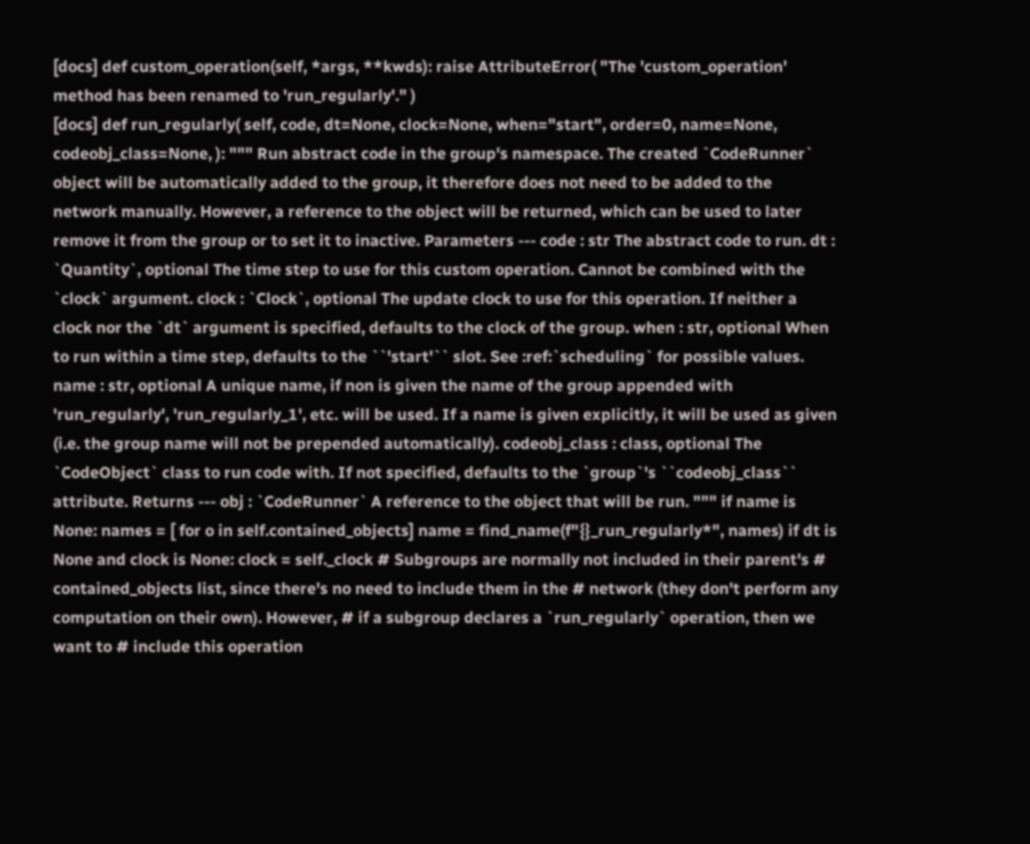[docs] def custom_operation(self, *args, **kwds): raise AttributeError( "The 'custom_operation' method has been renamed to 'run_regularly'." )
[docs] def run_regularly( self, code, dt=None, clock=None, when="start", order=0, name=None, codeobj_class=None, ): """ Run abstract code in the group's namespace. The created `CodeRunner` object will be automatically added to the group, it therefore does not need to be added to the network manually. However, a reference to the object will be returned, which can be used to later remove it from the group or to set it to inactive. Parameters --- code : str The abstract code to run. dt : `Quantity`, optional The time step to use for this custom operation. Cannot be combined with the `clock` argument. clock : `Clock`, optional The update clock to use for this operation. If neither a clock nor the `dt` argument is specified, defaults to the clock of the group. when : str, optional When to run within a time step, defaults to the ``'start'`` slot. See :ref:`scheduling` for possible values. name : str, optional A unique name, if non is given the name of the group appended with 'run_regularly', 'run_regularly_1', etc. will be used. If a name is given explicitly, it will be used as given (i.e. the group name will not be prepended automatically). codeobj_class : class, optional The `CodeObject` class to run code with. If not specified, defaults to the `group`'s ``codeobj_class`` attribute. Returns --- obj : `CodeRunner` A reference to the object that will be run. """ if name is None: names = [ for o in self.contained_objects] name = find_name(f"{}_run_regularly*", names) if dt is None and clock is None: clock = self._clock # Subgroups are normally not included in their parent's # contained_objects list, since there's no need to include them in the # network (they don't perform any computation on their own). However, # if a subgroup declares a `run_regularly` operation, then we want to # include this operation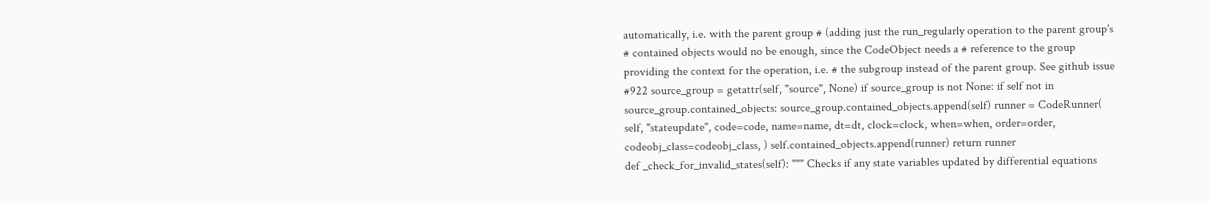automatically, i.e. with the parent group # (adding just the run_regularly operation to the parent group's # contained objects would no be enough, since the CodeObject needs a # reference to the group providing the context for the operation, i.e. # the subgroup instead of the parent group. See github issue #922 source_group = getattr(self, "source", None) if source_group is not None: if self not in source_group.contained_objects: source_group.contained_objects.append(self) runner = CodeRunner( self, "stateupdate", code=code, name=name, dt=dt, clock=clock, when=when, order=order, codeobj_class=codeobj_class, ) self.contained_objects.append(runner) return runner
def _check_for_invalid_states(self): """ Checks if any state variables updated by differential equations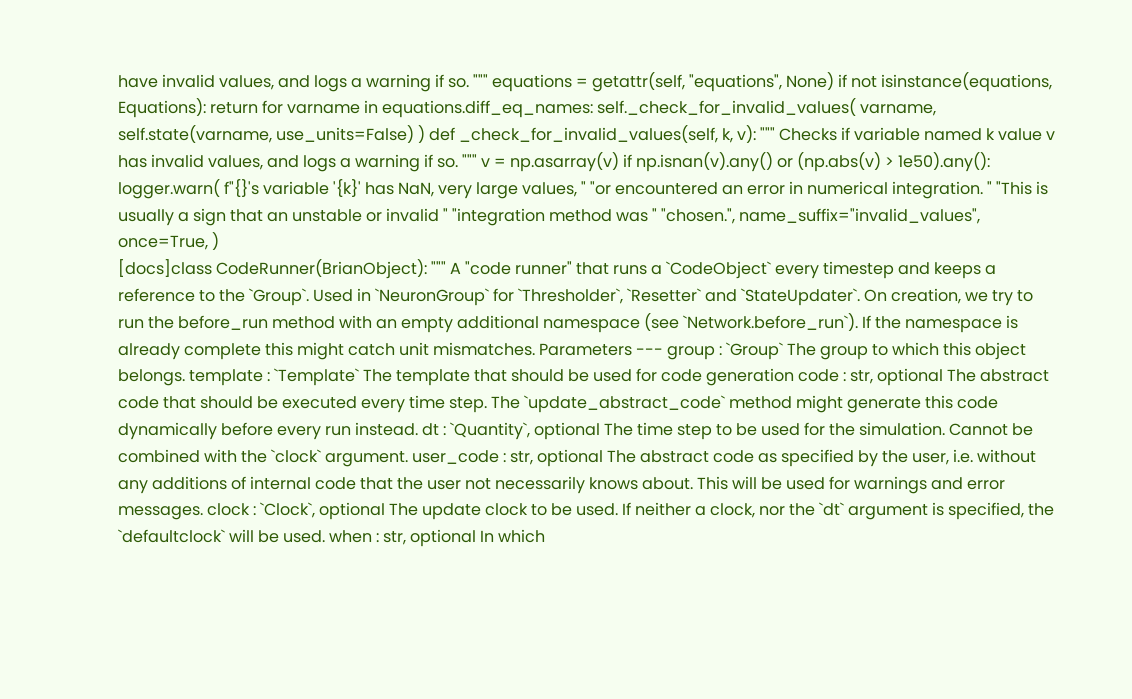have invalid values, and logs a warning if so. """ equations = getattr(self, "equations", None) if not isinstance(equations, Equations): return for varname in equations.diff_eq_names: self._check_for_invalid_values( varname, self.state(varname, use_units=False) ) def _check_for_invalid_values(self, k, v): """ Checks if variable named k value v has invalid values, and logs a warning if so. """ v = np.asarray(v) if np.isnan(v).any() or (np.abs(v) > 1e50).any(): logger.warn( f"{}'s variable '{k}' has NaN, very large values, " "or encountered an error in numerical integration. " "This is usually a sign that an unstable or invalid " "integration method was " "chosen.", name_suffix="invalid_values", once=True, )
[docs]class CodeRunner(BrianObject): """ A "code runner" that runs a `CodeObject` every timestep and keeps a reference to the `Group`. Used in `NeuronGroup` for `Thresholder`, `Resetter` and `StateUpdater`. On creation, we try to run the before_run method with an empty additional namespace (see `Network.before_run`). If the namespace is already complete this might catch unit mismatches. Parameters --- group : `Group` The group to which this object belongs. template : `Template` The template that should be used for code generation code : str, optional The abstract code that should be executed every time step. The `update_abstract_code` method might generate this code dynamically before every run instead. dt : `Quantity`, optional The time step to be used for the simulation. Cannot be combined with the `clock` argument. user_code : str, optional The abstract code as specified by the user, i.e. without any additions of internal code that the user not necessarily knows about. This will be used for warnings and error messages. clock : `Clock`, optional The update clock to be used. If neither a clock, nor the `dt` argument is specified, the `defaultclock` will be used. when : str, optional In which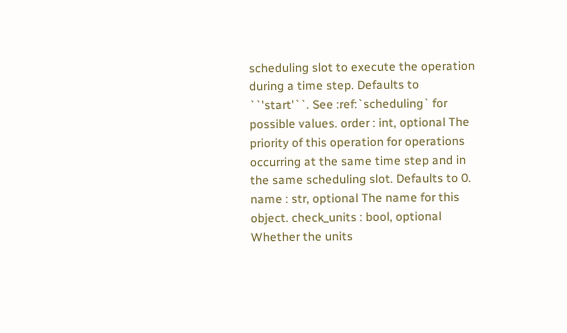scheduling slot to execute the operation during a time step. Defaults to ``'start'``. See :ref:`scheduling` for possible values. order : int, optional The priority of this operation for operations occurring at the same time step and in the same scheduling slot. Defaults to 0. name : str, optional The name for this object. check_units : bool, optional Whether the units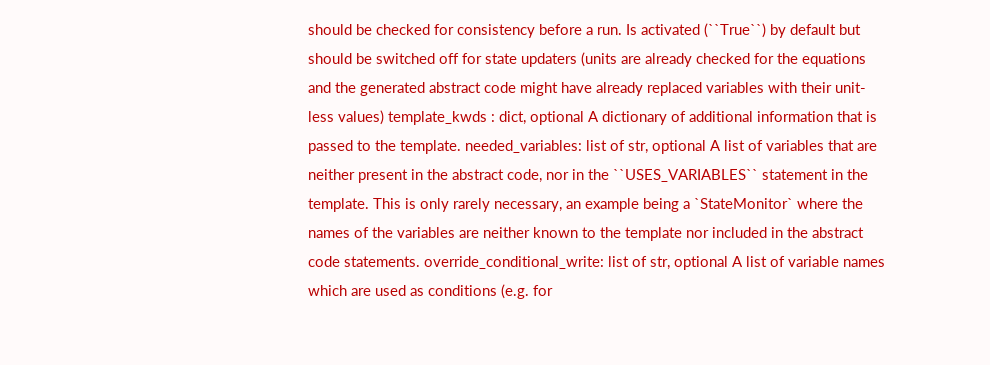should be checked for consistency before a run. Is activated (``True``) by default but should be switched off for state updaters (units are already checked for the equations and the generated abstract code might have already replaced variables with their unit-less values) template_kwds : dict, optional A dictionary of additional information that is passed to the template. needed_variables: list of str, optional A list of variables that are neither present in the abstract code, nor in the ``USES_VARIABLES`` statement in the template. This is only rarely necessary, an example being a `StateMonitor` where the names of the variables are neither known to the template nor included in the abstract code statements. override_conditional_write: list of str, optional A list of variable names which are used as conditions (e.g. for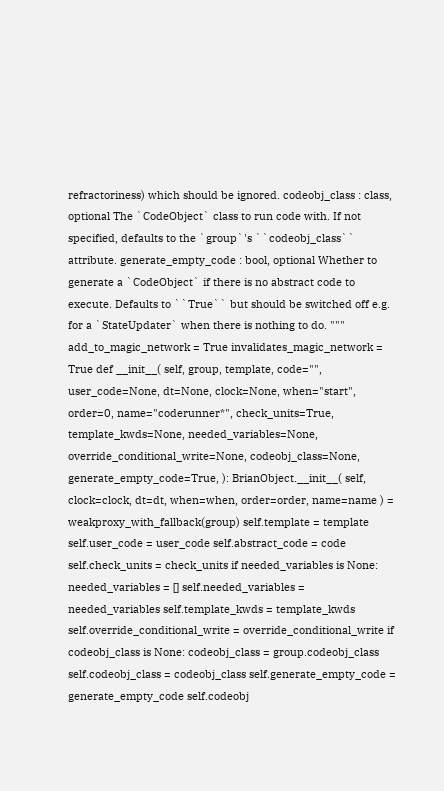refractoriness) which should be ignored. codeobj_class : class, optional The `CodeObject` class to run code with. If not specified, defaults to the `group`'s ``codeobj_class`` attribute. generate_empty_code : bool, optional Whether to generate a `CodeObject` if there is no abstract code to execute. Defaults to ``True`` but should be switched off e.g. for a `StateUpdater` when there is nothing to do. """ add_to_magic_network = True invalidates_magic_network = True def __init__( self, group, template, code="", user_code=None, dt=None, clock=None, when="start", order=0, name="coderunner*", check_units=True, template_kwds=None, needed_variables=None, override_conditional_write=None, codeobj_class=None, generate_empty_code=True, ): BrianObject.__init__( self, clock=clock, dt=dt, when=when, order=order, name=name ) = weakproxy_with_fallback(group) self.template = template self.user_code = user_code self.abstract_code = code self.check_units = check_units if needed_variables is None: needed_variables = [] self.needed_variables = needed_variables self.template_kwds = template_kwds self.override_conditional_write = override_conditional_write if codeobj_class is None: codeobj_class = group.codeobj_class self.codeobj_class = codeobj_class self.generate_empty_code = generate_empty_code self.codeobj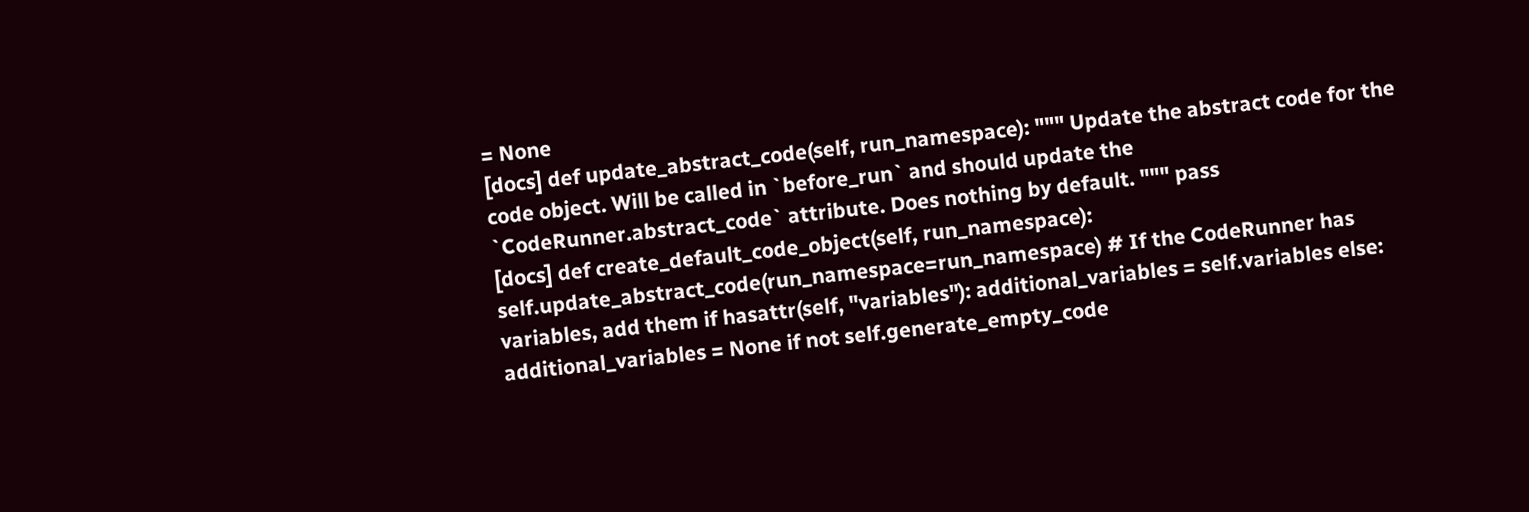= None
[docs] def update_abstract_code(self, run_namespace): """ Update the abstract code for the code object. Will be called in `before_run` and should update the `CodeRunner.abstract_code` attribute. Does nothing by default. """ pass
[docs] def create_default_code_object(self, run_namespace): self.update_abstract_code(run_namespace=run_namespace) # If the CodeRunner has variables, add them if hasattr(self, "variables"): additional_variables = self.variables else: additional_variables = None if not self.generate_empty_code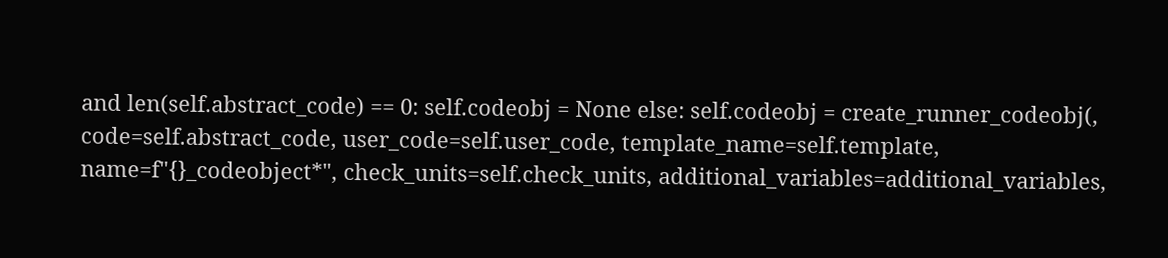and len(self.abstract_code) == 0: self.codeobj = None else: self.codeobj = create_runner_codeobj(, code=self.abstract_code, user_code=self.user_code, template_name=self.template, name=f"{}_codeobject*", check_units=self.check_units, additional_variables=additional_variables,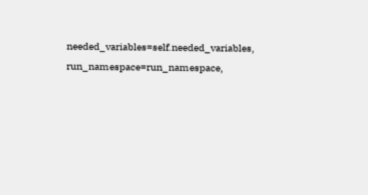needed_variables=self.needed_variables, run_namespace=run_namespace,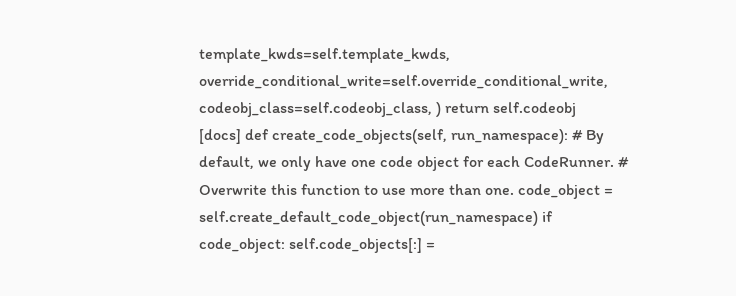template_kwds=self.template_kwds, override_conditional_write=self.override_conditional_write, codeobj_class=self.codeobj_class, ) return self.codeobj
[docs] def create_code_objects(self, run_namespace): # By default, we only have one code object for each CodeRunner. # Overwrite this function to use more than one. code_object = self.create_default_code_object(run_namespace) if code_object: self.code_objects[:] =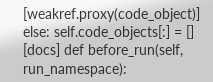[weakref.proxy(code_object)] else: self.code_objects[:] = []
[docs] def before_run(self, run_namespace):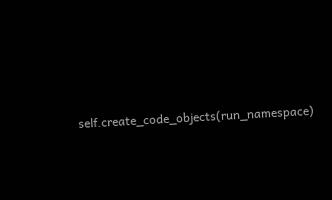self.create_code_objects(run_namespace)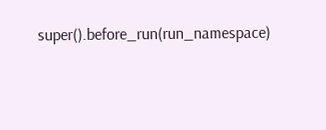super().before_run(run_namespace)